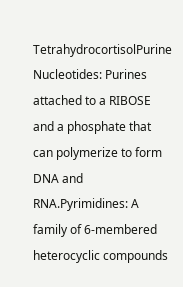TetrahydrocortisolPurine Nucleotides: Purines attached to a RIBOSE and a phosphate that can polymerize to form DNA and RNA.Pyrimidines: A family of 6-membered heterocyclic compounds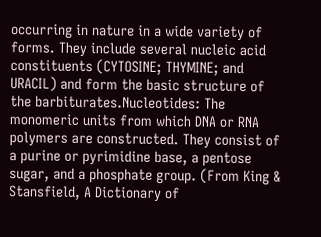occurring in nature in a wide variety of forms. They include several nucleic acid constituents (CYTOSINE; THYMINE; and URACIL) and form the basic structure of the barbiturates.Nucleotides: The monomeric units from which DNA or RNA polymers are constructed. They consist of a purine or pyrimidine base, a pentose sugar, and a phosphate group. (From King & Stansfield, A Dictionary of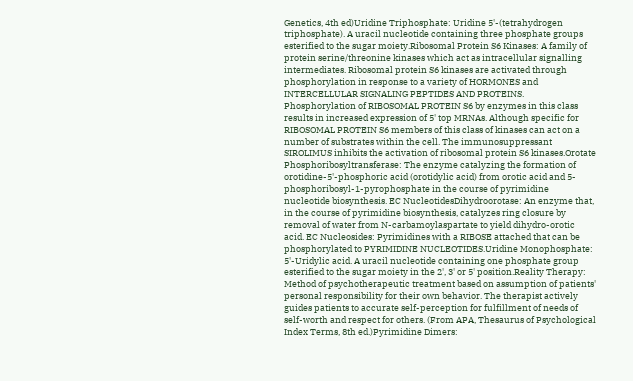Genetics, 4th ed)Uridine Triphosphate: Uridine 5'-(tetrahydrogen triphosphate). A uracil nucleotide containing three phosphate groups esterified to the sugar moiety.Ribosomal Protein S6 Kinases: A family of protein serine/threonine kinases which act as intracellular signalling intermediates. Ribosomal protein S6 kinases are activated through phosphorylation in response to a variety of HORMONES and INTERCELLULAR SIGNALING PEPTIDES AND PROTEINS. Phosphorylation of RIBOSOMAL PROTEIN S6 by enzymes in this class results in increased expression of 5' top MRNAs. Although specific for RIBOSOMAL PROTEIN S6 members of this class of kinases can act on a number of substrates within the cell. The immunosuppressant SIROLIMUS inhibits the activation of ribosomal protein S6 kinases.Orotate Phosphoribosyltransferase: The enzyme catalyzing the formation of orotidine-5'-phosphoric acid (orotidylic acid) from orotic acid and 5-phosphoribosyl-1-pyrophosphate in the course of pyrimidine nucleotide biosynthesis. EC NucleotidesDihydroorotase: An enzyme that, in the course of pyrimidine biosynthesis, catalyzes ring closure by removal of water from N-carbamoylaspartate to yield dihydro-orotic acid. EC Nucleosides: Pyrimidines with a RIBOSE attached that can be phosphorylated to PYRIMIDINE NUCLEOTIDES.Uridine Monophosphate: 5'-Uridylic acid. A uracil nucleotide containing one phosphate group esterified to the sugar moiety in the 2', 3' or 5' position.Reality Therapy: Method of psychotherapeutic treatment based on assumption of patients' personal responsibility for their own behavior. The therapist actively guides patients to accurate self-perception for fulfillment of needs of self-worth and respect for others. (From APA, Thesaurus of Psychological Index Terms, 8th ed.)Pyrimidine Dimers: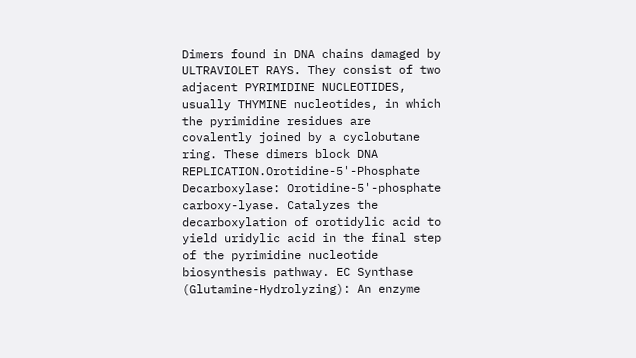Dimers found in DNA chains damaged by ULTRAVIOLET RAYS. They consist of two adjacent PYRIMIDINE NUCLEOTIDES, usually THYMINE nucleotides, in which the pyrimidine residues are covalently joined by a cyclobutane ring. These dimers block DNA REPLICATION.Orotidine-5'-Phosphate Decarboxylase: Orotidine-5'-phosphate carboxy-lyase. Catalyzes the decarboxylation of orotidylic acid to yield uridylic acid in the final step of the pyrimidine nucleotide biosynthesis pathway. EC Synthase (Glutamine-Hydrolyzing): An enzyme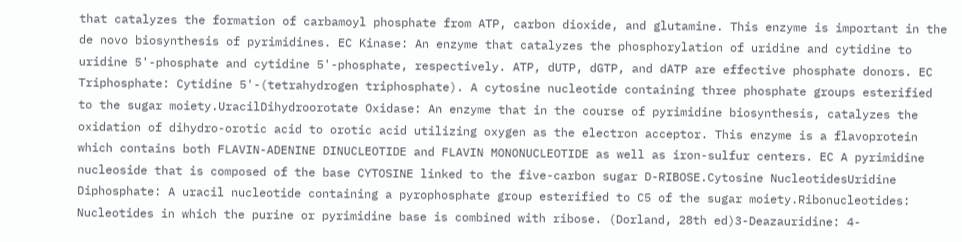that catalyzes the formation of carbamoyl phosphate from ATP, carbon dioxide, and glutamine. This enzyme is important in the de novo biosynthesis of pyrimidines. EC Kinase: An enzyme that catalyzes the phosphorylation of uridine and cytidine to uridine 5'-phosphate and cytidine 5'-phosphate, respectively. ATP, dUTP, dGTP, and dATP are effective phosphate donors. EC Triphosphate: Cytidine 5'-(tetrahydrogen triphosphate). A cytosine nucleotide containing three phosphate groups esterified to the sugar moiety.UracilDihydroorotate Oxidase: An enzyme that in the course of pyrimidine biosynthesis, catalyzes the oxidation of dihydro-orotic acid to orotic acid utilizing oxygen as the electron acceptor. This enzyme is a flavoprotein which contains both FLAVIN-ADENINE DINUCLEOTIDE and FLAVIN MONONUCLEOTIDE as well as iron-sulfur centers. EC A pyrimidine nucleoside that is composed of the base CYTOSINE linked to the five-carbon sugar D-RIBOSE.Cytosine NucleotidesUridine Diphosphate: A uracil nucleotide containing a pyrophosphate group esterified to C5 of the sugar moiety.Ribonucleotides: Nucleotides in which the purine or pyrimidine base is combined with ribose. (Dorland, 28th ed)3-Deazauridine: 4-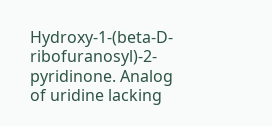Hydroxy-1-(beta-D-ribofuranosyl)-2-pyridinone. Analog of uridine lacking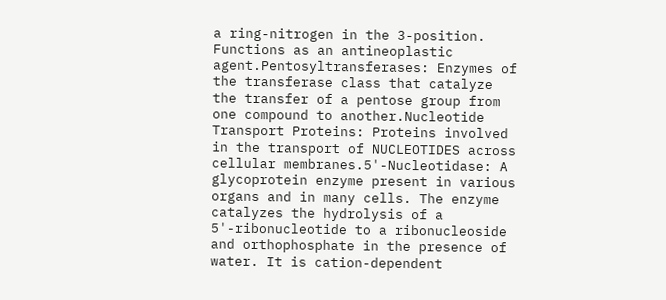a ring-nitrogen in the 3-position. Functions as an antineoplastic agent.Pentosyltransferases: Enzymes of the transferase class that catalyze the transfer of a pentose group from one compound to another.Nucleotide Transport Proteins: Proteins involved in the transport of NUCLEOTIDES across cellular membranes.5'-Nucleotidase: A glycoprotein enzyme present in various organs and in many cells. The enzyme catalyzes the hydrolysis of a 5'-ribonucleotide to a ribonucleoside and orthophosphate in the presence of water. It is cation-dependent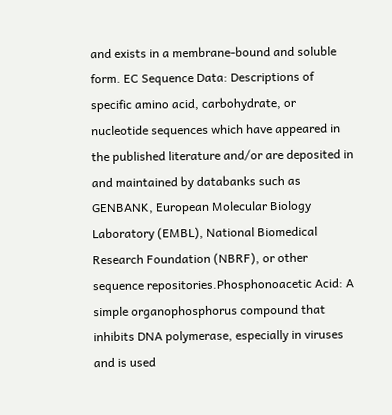and exists in a membrane-bound and soluble form. EC Sequence Data: Descriptions of specific amino acid, carbohydrate, or nucleotide sequences which have appeared in the published literature and/or are deposited in and maintained by databanks such as GENBANK, European Molecular Biology Laboratory (EMBL), National Biomedical Research Foundation (NBRF), or other sequence repositories.Phosphonoacetic Acid: A simple organophosphorus compound that inhibits DNA polymerase, especially in viruses and is used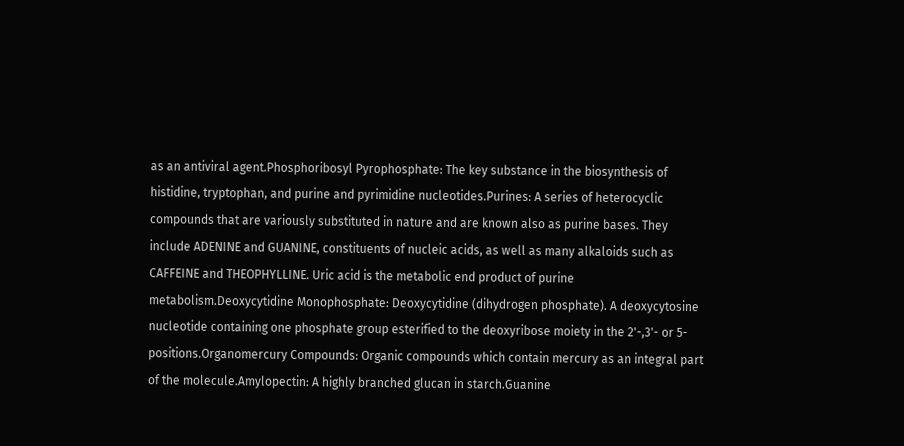as an antiviral agent.Phosphoribosyl Pyrophosphate: The key substance in the biosynthesis of histidine, tryptophan, and purine and pyrimidine nucleotides.Purines: A series of heterocyclic compounds that are variously substituted in nature and are known also as purine bases. They include ADENINE and GUANINE, constituents of nucleic acids, as well as many alkaloids such as CAFFEINE and THEOPHYLLINE. Uric acid is the metabolic end product of purine metabolism.Deoxycytidine Monophosphate: Deoxycytidine (dihydrogen phosphate). A deoxycytosine nucleotide containing one phosphate group esterified to the deoxyribose moiety in the 2'-,3'- or 5- positions.Organomercury Compounds: Organic compounds which contain mercury as an integral part of the molecule.Amylopectin: A highly branched glucan in starch.Guanine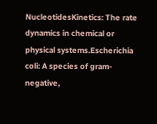NucleotidesKinetics: The rate dynamics in chemical or physical systems.Escherichia coli: A species of gram-negative,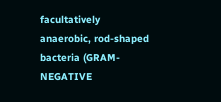facultatively anaerobic, rod-shaped bacteria (GRAM-NEGATIVE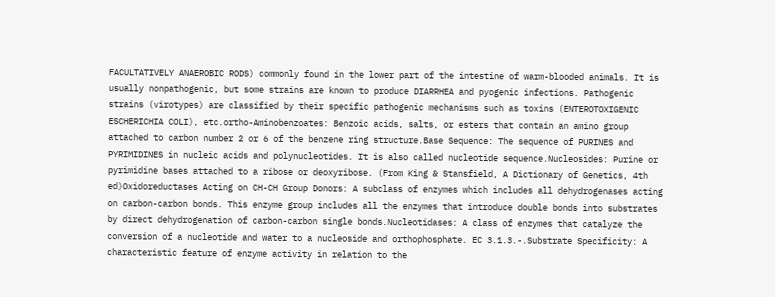FACULTATIVELY ANAEROBIC RODS) commonly found in the lower part of the intestine of warm-blooded animals. It is usually nonpathogenic, but some strains are known to produce DIARRHEA and pyogenic infections. Pathogenic strains (virotypes) are classified by their specific pathogenic mechanisms such as toxins (ENTEROTOXIGENIC ESCHERICHIA COLI), etc.ortho-Aminobenzoates: Benzoic acids, salts, or esters that contain an amino group attached to carbon number 2 or 6 of the benzene ring structure.Base Sequence: The sequence of PURINES and PYRIMIDINES in nucleic acids and polynucleotides. It is also called nucleotide sequence.Nucleosides: Purine or pyrimidine bases attached to a ribose or deoxyribose. (From King & Stansfield, A Dictionary of Genetics, 4th ed)Oxidoreductases Acting on CH-CH Group Donors: A subclass of enzymes which includes all dehydrogenases acting on carbon-carbon bonds. This enzyme group includes all the enzymes that introduce double bonds into substrates by direct dehydrogenation of carbon-carbon single bonds.Nucleotidases: A class of enzymes that catalyze the conversion of a nucleotide and water to a nucleoside and orthophosphate. EC 3.1.3.-.Substrate Specificity: A characteristic feature of enzyme activity in relation to the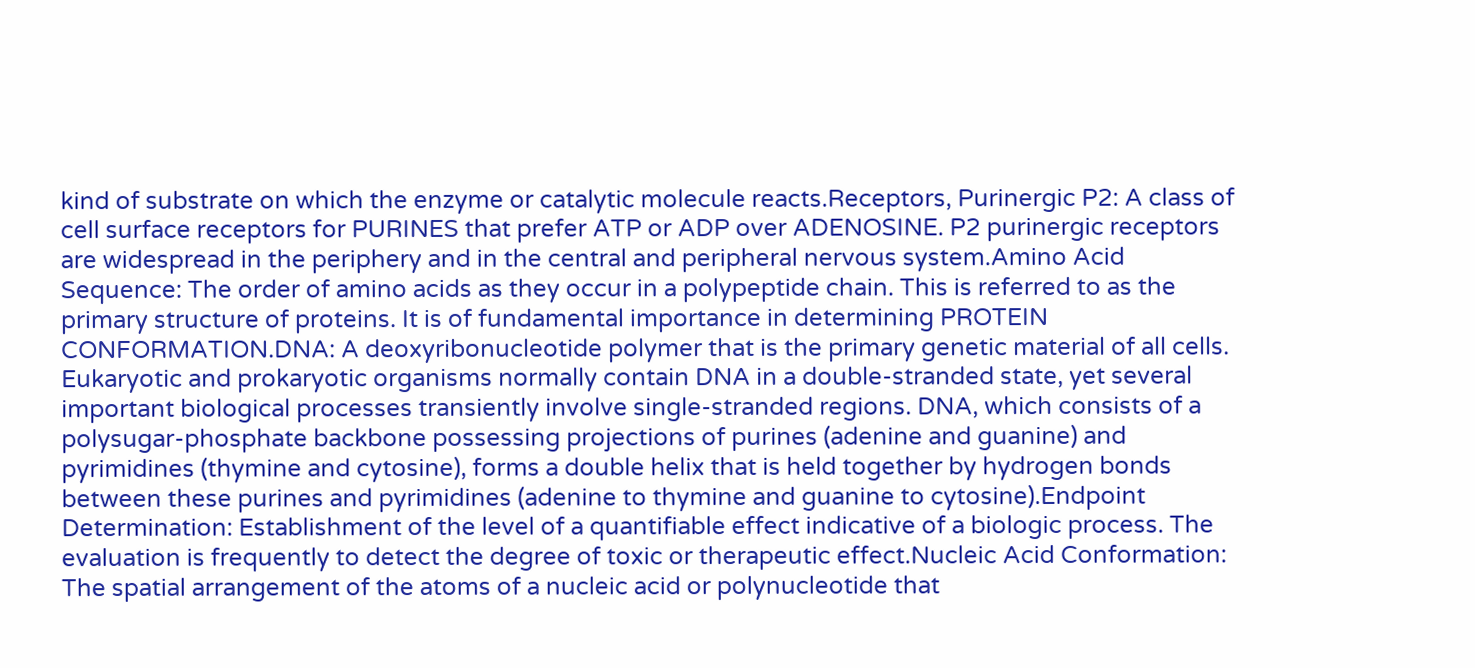kind of substrate on which the enzyme or catalytic molecule reacts.Receptors, Purinergic P2: A class of cell surface receptors for PURINES that prefer ATP or ADP over ADENOSINE. P2 purinergic receptors are widespread in the periphery and in the central and peripheral nervous system.Amino Acid Sequence: The order of amino acids as they occur in a polypeptide chain. This is referred to as the primary structure of proteins. It is of fundamental importance in determining PROTEIN CONFORMATION.DNA: A deoxyribonucleotide polymer that is the primary genetic material of all cells. Eukaryotic and prokaryotic organisms normally contain DNA in a double-stranded state, yet several important biological processes transiently involve single-stranded regions. DNA, which consists of a polysugar-phosphate backbone possessing projections of purines (adenine and guanine) and pyrimidines (thymine and cytosine), forms a double helix that is held together by hydrogen bonds between these purines and pyrimidines (adenine to thymine and guanine to cytosine).Endpoint Determination: Establishment of the level of a quantifiable effect indicative of a biologic process. The evaluation is frequently to detect the degree of toxic or therapeutic effect.Nucleic Acid Conformation: The spatial arrangement of the atoms of a nucleic acid or polynucleotide that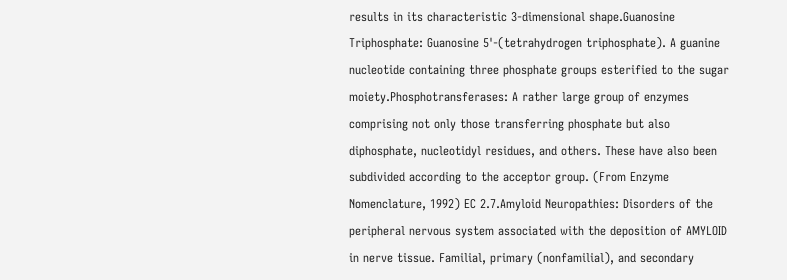results in its characteristic 3-dimensional shape.Guanosine Triphosphate: Guanosine 5'-(tetrahydrogen triphosphate). A guanine nucleotide containing three phosphate groups esterified to the sugar moiety.Phosphotransferases: A rather large group of enzymes comprising not only those transferring phosphate but also diphosphate, nucleotidyl residues, and others. These have also been subdivided according to the acceptor group. (From Enzyme Nomenclature, 1992) EC 2.7.Amyloid Neuropathies: Disorders of the peripheral nervous system associated with the deposition of AMYLOID in nerve tissue. Familial, primary (nonfamilial), and secondary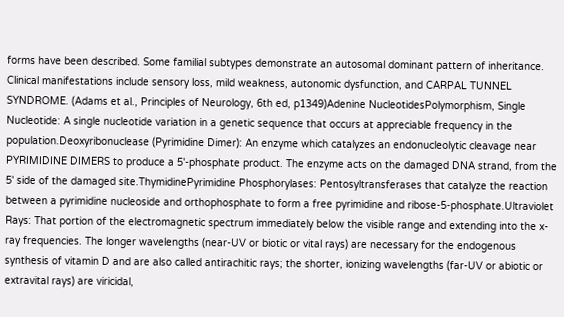forms have been described. Some familial subtypes demonstrate an autosomal dominant pattern of inheritance. Clinical manifestations include sensory loss, mild weakness, autonomic dysfunction, and CARPAL TUNNEL SYNDROME. (Adams et al., Principles of Neurology, 6th ed, p1349)Adenine NucleotidesPolymorphism, Single Nucleotide: A single nucleotide variation in a genetic sequence that occurs at appreciable frequency in the population.Deoxyribonuclease (Pyrimidine Dimer): An enzyme which catalyzes an endonucleolytic cleavage near PYRIMIDINE DIMERS to produce a 5'-phosphate product. The enzyme acts on the damaged DNA strand, from the 5' side of the damaged site.ThymidinePyrimidine Phosphorylases: Pentosyltransferases that catalyze the reaction between a pyrimidine nucleoside and orthophosphate to form a free pyrimidine and ribose-5-phosphate.Ultraviolet Rays: That portion of the electromagnetic spectrum immediately below the visible range and extending into the x-ray frequencies. The longer wavelengths (near-UV or biotic or vital rays) are necessary for the endogenous synthesis of vitamin D and are also called antirachitic rays; the shorter, ionizing wavelengths (far-UV or abiotic or extravital rays) are viricidal,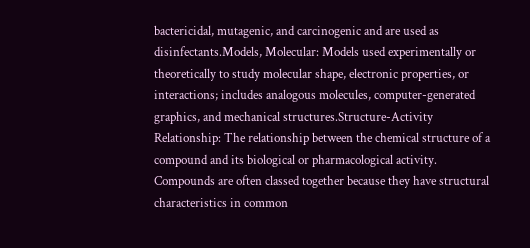bactericidal, mutagenic, and carcinogenic and are used as disinfectants.Models, Molecular: Models used experimentally or theoretically to study molecular shape, electronic properties, or interactions; includes analogous molecules, computer-generated graphics, and mechanical structures.Structure-Activity Relationship: The relationship between the chemical structure of a compound and its biological or pharmacological activity. Compounds are often classed together because they have structural characteristics in common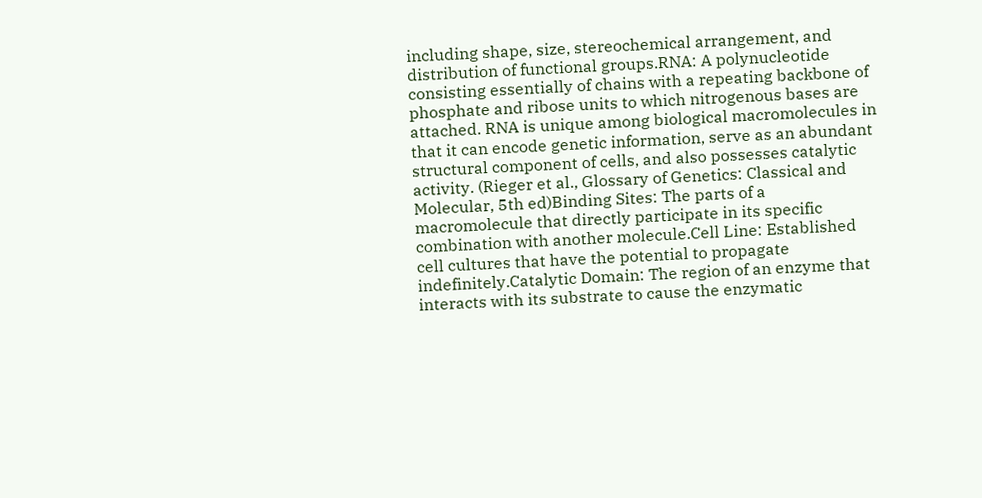including shape, size, stereochemical arrangement, and distribution of functional groups.RNA: A polynucleotide consisting essentially of chains with a repeating backbone of phosphate and ribose units to which nitrogenous bases are attached. RNA is unique among biological macromolecules in that it can encode genetic information, serve as an abundant structural component of cells, and also possesses catalytic activity. (Rieger et al., Glossary of Genetics: Classical and Molecular, 5th ed)Binding Sites: The parts of a macromolecule that directly participate in its specific combination with another molecule.Cell Line: Established cell cultures that have the potential to propagate indefinitely.Catalytic Domain: The region of an enzyme that interacts with its substrate to cause the enzymatic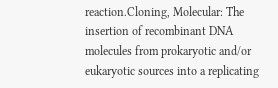reaction.Cloning, Molecular: The insertion of recombinant DNA molecules from prokaryotic and/or eukaryotic sources into a replicating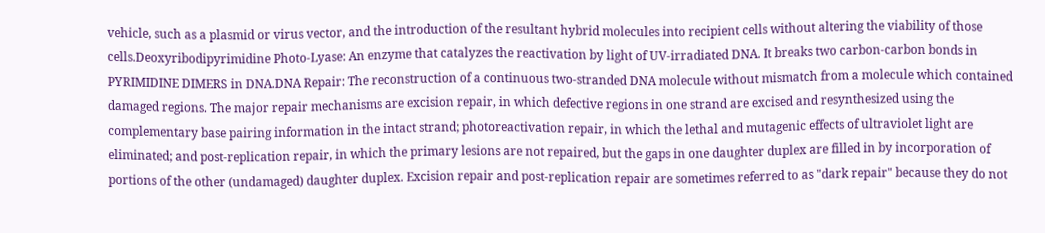vehicle, such as a plasmid or virus vector, and the introduction of the resultant hybrid molecules into recipient cells without altering the viability of those cells.Deoxyribodipyrimidine Photo-Lyase: An enzyme that catalyzes the reactivation by light of UV-irradiated DNA. It breaks two carbon-carbon bonds in PYRIMIDINE DIMERS in DNA.DNA Repair: The reconstruction of a continuous two-stranded DNA molecule without mismatch from a molecule which contained damaged regions. The major repair mechanisms are excision repair, in which defective regions in one strand are excised and resynthesized using the complementary base pairing information in the intact strand; photoreactivation repair, in which the lethal and mutagenic effects of ultraviolet light are eliminated; and post-replication repair, in which the primary lesions are not repaired, but the gaps in one daughter duplex are filled in by incorporation of portions of the other (undamaged) daughter duplex. Excision repair and post-replication repair are sometimes referred to as "dark repair" because they do not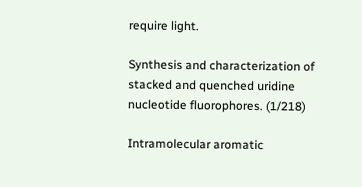require light.

Synthesis and characterization of stacked and quenched uridine nucleotide fluorophores. (1/218)

Intramolecular aromatic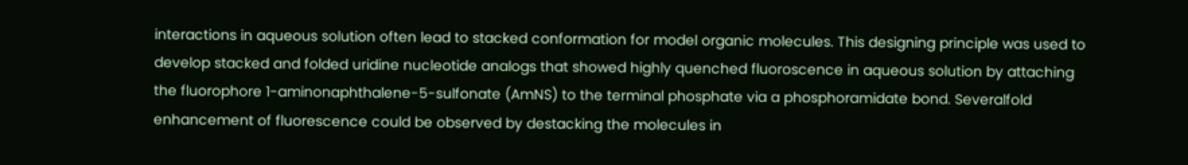interactions in aqueous solution often lead to stacked conformation for model organic molecules. This designing principle was used to develop stacked and folded uridine nucleotide analogs that showed highly quenched fluoroscence in aqueous solution by attaching the fluorophore 1-aminonaphthalene-5-sulfonate (AmNS) to the terminal phosphate via a phosphoramidate bond. Severalfold enhancement of fluorescence could be observed by destacking the molecules in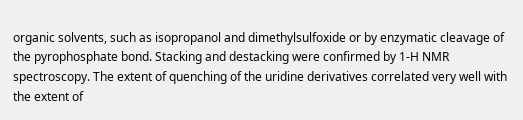organic solvents, such as isopropanol and dimethylsulfoxide or by enzymatic cleavage of the pyrophosphate bond. Stacking and destacking were confirmed by 1-H NMR spectroscopy. The extent of quenching of the uridine derivatives correlated very well with the extent of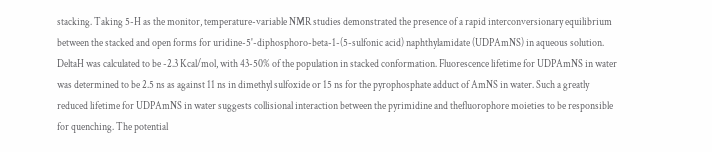stacking. Taking 5-H as the monitor, temperature-variable NMR studies demonstrated the presence of a rapid interconversionary equilibrium between the stacked and open forms for uridine-5'-diphosphoro-beta-1-(5-sulfonic acid) naphthylamidate (UDPAmNS) in aqueous solution. DeltaH was calculated to be -2.3 Kcal/mol, with 43-50% of the population in stacked conformation. Fluorescence lifetime for UDPAmNS in water was determined to be 2.5 ns as against 11 ns in dimethyl sulfoxide or 15 ns for the pyrophosphate adduct of AmNS in water. Such a greatly reduced lifetime for UDPAmNS in water suggests collisional interaction between the pyrimidine and thefluorophore moieties to be responsible for quenching. The potential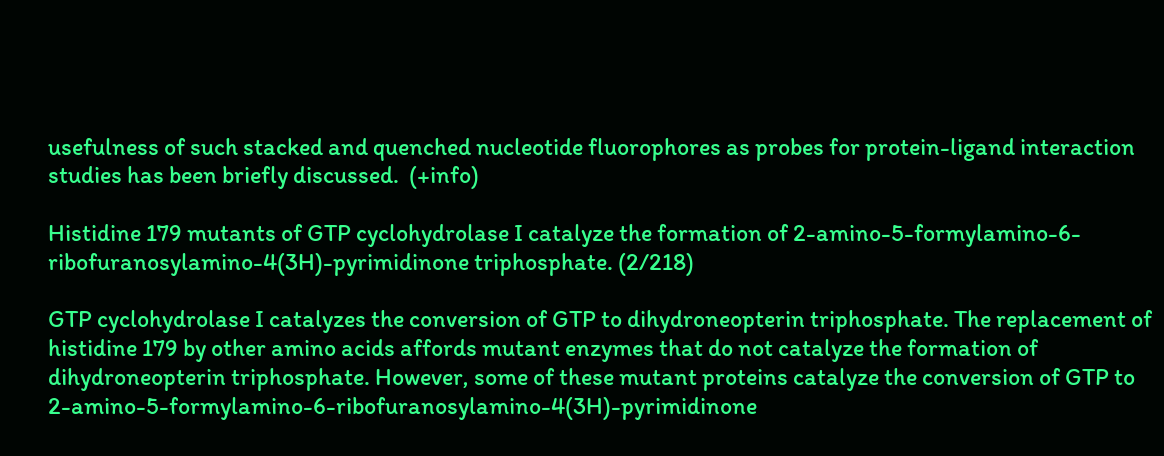usefulness of such stacked and quenched nucleotide fluorophores as probes for protein-ligand interaction studies has been briefly discussed.  (+info)

Histidine 179 mutants of GTP cyclohydrolase I catalyze the formation of 2-amino-5-formylamino-6-ribofuranosylamino-4(3H)-pyrimidinone triphosphate. (2/218)

GTP cyclohydrolase I catalyzes the conversion of GTP to dihydroneopterin triphosphate. The replacement of histidine 179 by other amino acids affords mutant enzymes that do not catalyze the formation of dihydroneopterin triphosphate. However, some of these mutant proteins catalyze the conversion of GTP to 2-amino-5-formylamino-6-ribofuranosylamino-4(3H)-pyrimidinone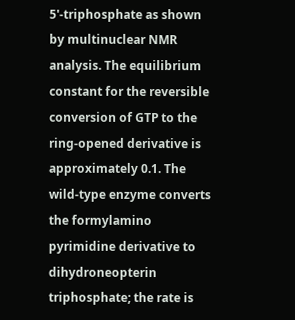5'-triphosphate as shown by multinuclear NMR analysis. The equilibrium constant for the reversible conversion of GTP to the ring-opened derivative is approximately 0.1. The wild-type enzyme converts the formylamino pyrimidine derivative to dihydroneopterin triphosphate; the rate is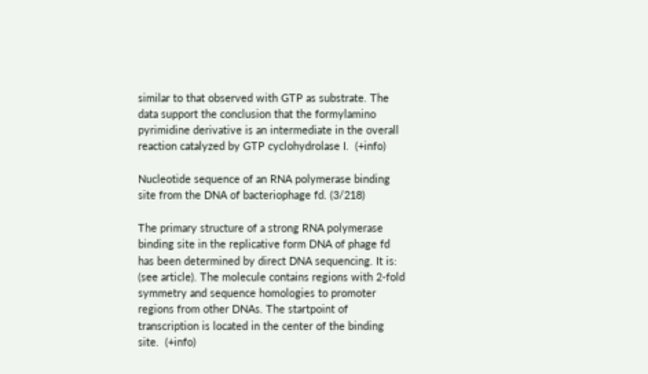similar to that observed with GTP as substrate. The data support the conclusion that the formylamino pyrimidine derivative is an intermediate in the overall reaction catalyzed by GTP cyclohydrolase I.  (+info)

Nucleotide sequence of an RNA polymerase binding site from the DNA of bacteriophage fd. (3/218)

The primary structure of a strong RNA polymerase binding site in the replicative form DNA of phage fd has been determined by direct DNA sequencing. It is: (see article). The molecule contains regions with 2-fold symmetry and sequence homologies to promoter regions from other DNAs. The startpoint of transcription is located in the center of the binding site.  (+info)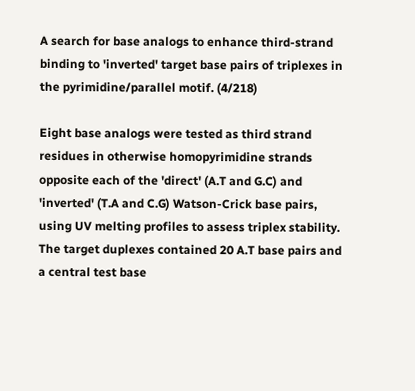A search for base analogs to enhance third-strand binding to 'inverted' target base pairs of triplexes in the pyrimidine/parallel motif. (4/218)

Eight base analogs were tested as third strand residues in otherwise homopyrimidine strands opposite each of the 'direct' (A.T and G.C) and 'inverted' (T.A and C.G) Watson-Crick base pairs, using UV melting profiles to assess triplex stability. The target duplexes contained 20 A.T base pairs and a central test base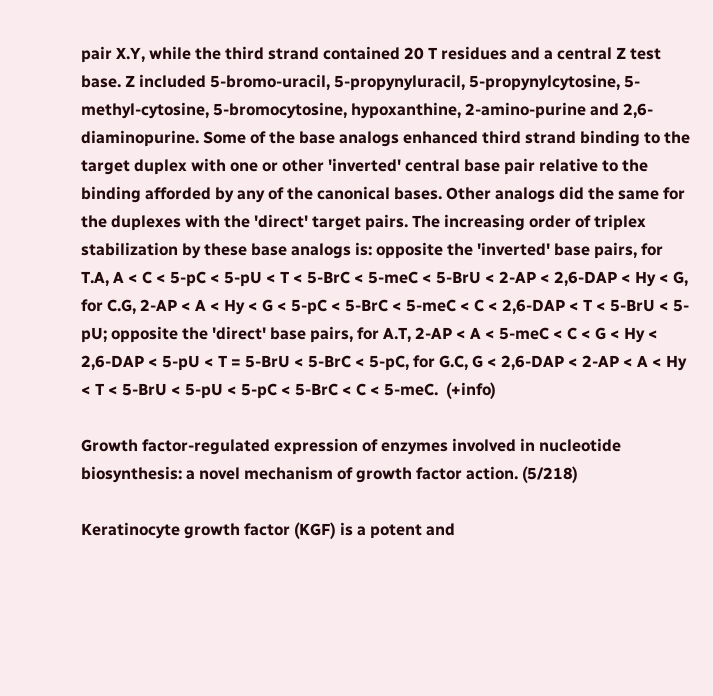pair X.Y, while the third strand contained 20 T residues and a central Z test base. Z included 5-bromo-uracil, 5-propynyluracil, 5-propynylcytosine, 5-methyl-cytosine, 5-bromocytosine, hypoxanthine, 2-amino-purine and 2,6-diaminopurine. Some of the base analogs enhanced third strand binding to the target duplex with one or other 'inverted' central base pair relative to the binding afforded by any of the canonical bases. Other analogs did the same for the duplexes with the 'direct' target pairs. The increasing order of triplex stabilization by these base analogs is: opposite the 'inverted' base pairs, for T.A, A < C < 5-pC < 5-pU < T < 5-BrC < 5-meC < 5-BrU < 2-AP < 2,6-DAP < Hy < G, for C.G, 2-AP < A < Hy < G < 5-pC < 5-BrC < 5-meC < C < 2,6-DAP < T < 5-BrU < 5-pU; opposite the 'direct' base pairs, for A.T, 2-AP < A < 5-meC < C < G < Hy < 2,6-DAP < 5-pU < T = 5-BrU < 5-BrC < 5-pC, for G.C, G < 2,6-DAP < 2-AP < A < Hy < T < 5-BrU < 5-pU < 5-pC < 5-BrC < C < 5-meC.  (+info)

Growth factor-regulated expression of enzymes involved in nucleotide biosynthesis: a novel mechanism of growth factor action. (5/218)

Keratinocyte growth factor (KGF) is a potent and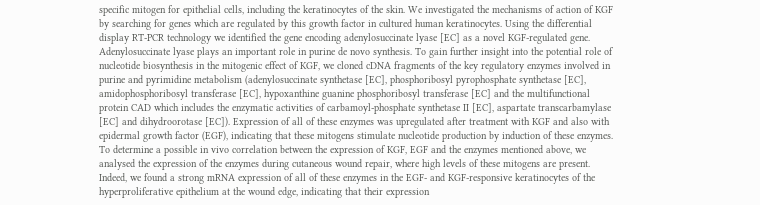specific mitogen for epithelial cells, including the keratinocytes of the skin. We investigated the mechanisms of action of KGF by searching for genes which are regulated by this growth factor in cultured human keratinocytes. Using the differential display RT-PCR technology we identified the gene encoding adenylosuccinate lyase [EC] as a novel KGF-regulated gene. Adenylosuccinate lyase plays an important role in purine de novo synthesis. To gain further insight into the potential role of nucleotide biosynthesis in the mitogenic effect of KGF, we cloned cDNA fragments of the key regulatory enzymes involved in purine and pyrimidine metabolism (adenylosuccinate synthetase [EC], phosphoribosyl pyrophosphate synthetase [EC], amidophosphoribosyl transferase [EC], hypoxanthine guanine phosphoribosyl transferase [EC] and the multifunctional protein CAD which includes the enzymatic activities of carbamoyl-phosphate synthetase II [EC], aspartate transcarbamylase [EC] and dihydroorotase [EC]). Expression of all of these enzymes was upregulated after treatment with KGF and also with epidermal growth factor (EGF), indicating that these mitogens stimulate nucleotide production by induction of these enzymes. To determine a possible in vivo correlation between the expression of KGF, EGF and the enzymes mentioned above, we analysed the expression of the enzymes during cutaneous wound repair, where high levels of these mitogens are present. Indeed, we found a strong mRNA expression of all of these enzymes in the EGF- and KGF-responsive keratinocytes of the hyperproliferative epithelium at the wound edge, indicating that their expression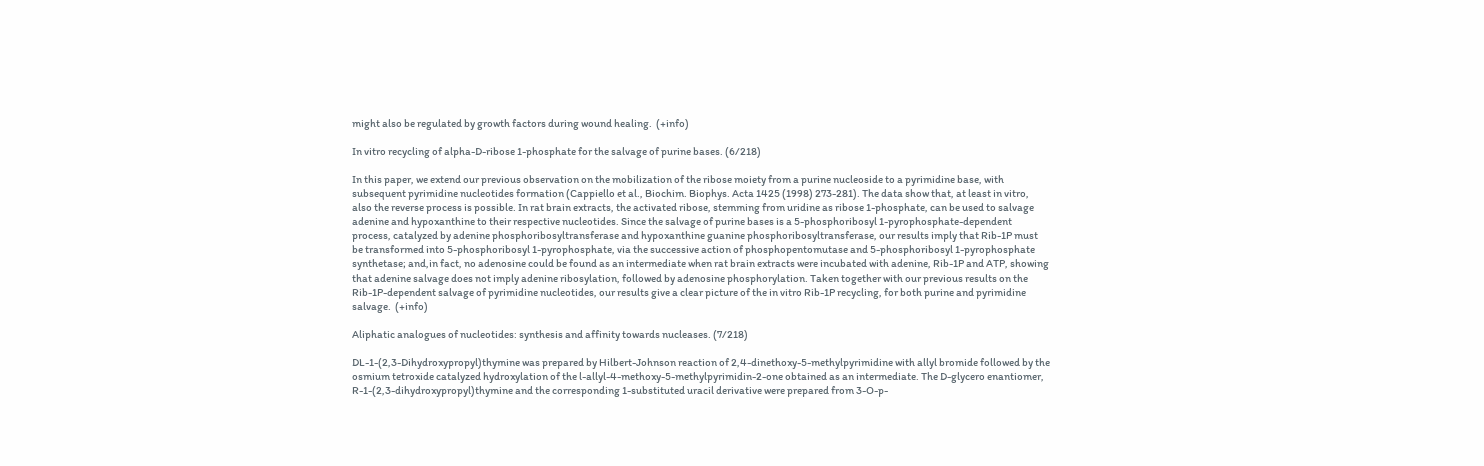might also be regulated by growth factors during wound healing.  (+info)

In vitro recycling of alpha-D-ribose 1-phosphate for the salvage of purine bases. (6/218)

In this paper, we extend our previous observation on the mobilization of the ribose moiety from a purine nucleoside to a pyrimidine base, with subsequent pyrimidine nucleotides formation (Cappiello et al., Biochim. Biophys. Acta 1425 (1998) 273-281). The data show that, at least in vitro, also the reverse process is possible. In rat brain extracts, the activated ribose, stemming from uridine as ribose 1-phosphate, can be used to salvage adenine and hypoxanthine to their respective nucleotides. Since the salvage of purine bases is a 5-phosphoribosyl 1-pyrophosphate-dependent process, catalyzed by adenine phosphoribosyltransferase and hypoxanthine guanine phosphoribosyltransferase, our results imply that Rib-1P must be transformed into 5-phosphoribosyl 1-pyrophosphate, via the successive action of phosphopentomutase and 5-phosphoribosyl 1-pyrophosphate synthetase; and,in fact, no adenosine could be found as an intermediate when rat brain extracts were incubated with adenine, Rib-1P and ATP, showing that adenine salvage does not imply adenine ribosylation, followed by adenosine phosphorylation. Taken together with our previous results on the Rib-1P-dependent salvage of pyrimidine nucleotides, our results give a clear picture of the in vitro Rib-1P recycling, for both purine and pyrimidine salvage.  (+info)

Aliphatic analogues of nucleotides: synthesis and affinity towards nucleases. (7/218)

DL-1-(2,3-Dihydroxypropyl)thymine was prepared by Hilbert-Johnson reaction of 2,4-dinethoxy-5-methylpyrimidine with allyl bromide followed by the osmium tetroxide catalyzed hydroxylation of the l-allyl-4-methoxy-5-methylpyrimidin-2-one obtained as an intermediate. The D-glycero enantiomer, R-1-(2,3-dihydroxypropyl)thymine and the corresponding 1-substituted uracil derivative were prepared from 3-O-p-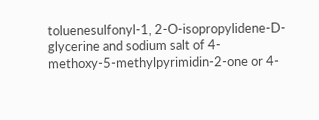toluenesulfonyl-1, 2-O-isopropylidene-D-glycerine and sodium salt of 4-methoxy-5-methylpyrimidin-2-one or 4-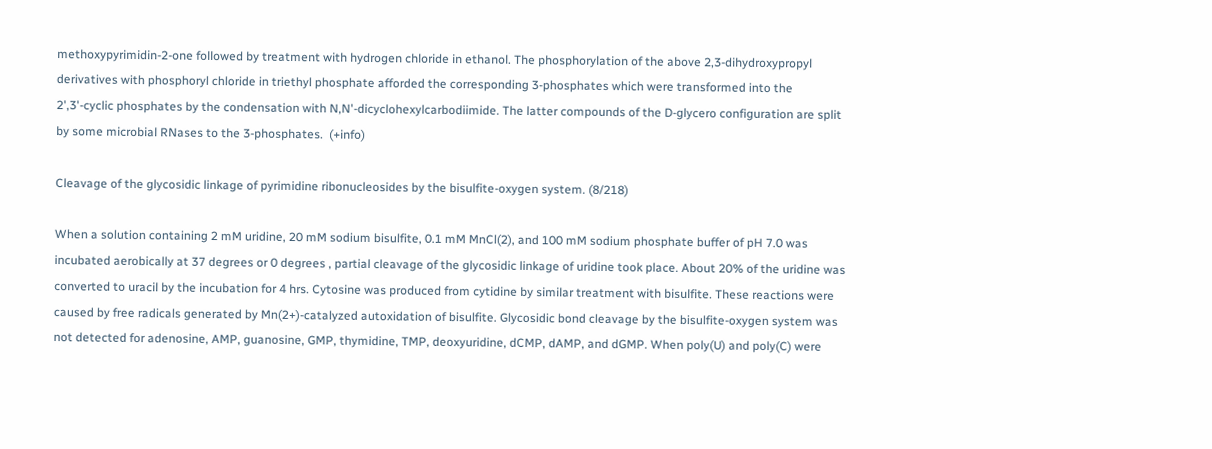methoxypyrimidin-2-one followed by treatment with hydrogen chloride in ethanol. The phosphorylation of the above 2,3-dihydroxypropyl derivatives with phosphoryl chloride in triethyl phosphate afforded the corresponding 3-phosphates which were transformed into the 2',3'-cyclic phosphates by the condensation with N,N'-dicyclohexylcarbodiimide. The latter compounds of the D-glycero configuration are split by some microbial RNases to the 3-phosphates.  (+info)

Cleavage of the glycosidic linkage of pyrimidine ribonucleosides by the bisulfite-oxygen system. (8/218)

When a solution containing 2 mM uridine, 20 mM sodium bisulfite, 0.1 mM MnCl(2), and 100 mM sodium phosphate buffer of pH 7.0 was incubated aerobically at 37 degrees or 0 degrees , partial cleavage of the glycosidic linkage of uridine took place. About 20% of the uridine was converted to uracil by the incubation for 4 hrs. Cytosine was produced from cytidine by similar treatment with bisulfite. These reactions were caused by free radicals generated by Mn(2+)-catalyzed autoxidation of bisulfite. Glycosidic bond cleavage by the bisulfite-oxygen system was not detected for adenosine, AMP, guanosine, GMP, thymidine, TMP, deoxyuridine, dCMP, dAMP, and dGMP. When poly(U) and poly(C) were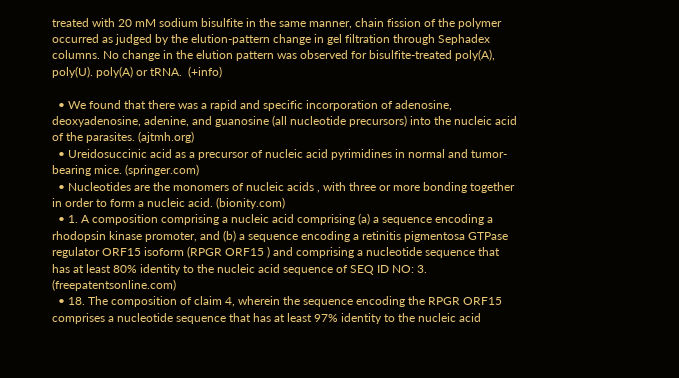treated with 20 mM sodium bisulfite in the same manner, chain fission of the polymer occurred as judged by the elution-pattern change in gel filtration through Sephadex columns. No change in the elution pattern was observed for bisulfite-treated poly(A), poly(U). poly(A) or tRNA.  (+info)

  • We found that there was a rapid and specific incorporation of adenosine, deoxyadenosine, adenine, and guanosine (all nucleotide precursors) into the nucleic acid of the parasites. (ajtmh.org)
  • Ureidosuccinic acid as a precursor of nucleic acid pyrimidines in normal and tumor-bearing mice. (springer.com)
  • Nucleotides are the monomers of nucleic acids , with three or more bonding together in order to form a nucleic acid. (bionity.com)
  • 1. A composition comprising a nucleic acid comprising (a) a sequence encoding a rhodopsin kinase promoter, and (b) a sequence encoding a retinitis pigmentosa GTPase regulator ORF15 isoform (RPGR ORF15 ) and comprising a nucleotide sequence that has at least 80% identity to the nucleic acid sequence of SEQ ID NO: 3. (freepatentsonline.com)
  • 18. The composition of claim 4, wherein the sequence encoding the RPGR ORF15 comprises a nucleotide sequence that has at least 97% identity to the nucleic acid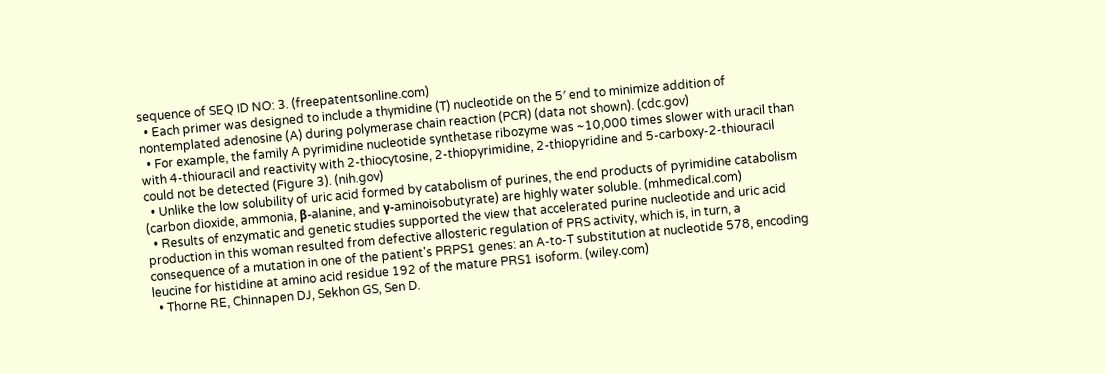sequence of SEQ ID NO: 3. (freepatentsonline.com)
  • Each primer was designed to include a thymidine (T) nucleotide on the 5′ end to minimize addition of nontemplated adenosine (A) during polymerase chain reaction (PCR) (data not shown). (cdc.gov)
  • For example, the family A pyrimidine nucleotide synthetase ribozyme was ~10,000 times slower with uracil than with 4-thiouracil and reactivity with 2-thiocytosine, 2-thiopyrimidine, 2-thiopyridine and 5-carboxy-2-thiouracil could not be detected (Figure 3). (nih.gov)
  • Unlike the low solubility of uric acid formed by catabolism of purines, the end products of pyrimidine catabolism (carbon dioxide, ammonia, β-alanine, and γ-aminoisobutyrate) are highly water soluble. (mhmedical.com)
  • Results of enzymatic and genetic studies supported the view that accelerated purine nucleotide and uric acid production in this woman resulted from defective allosteric regulation of PRS activity, which is, in turn, a consequence of a mutation in one of the patient's PRPS1 genes: an A-to-T substitution at nucleotide 578, encoding leucine for histidine at amino acid residue 192 of the mature PRS1 isoform. (wiley.com)
  • Thorne RE, Chinnapen DJ, Sekhon GS, Sen D.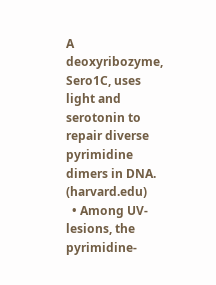A deoxyribozyme, Sero1C, uses light and serotonin to repair diverse pyrimidine dimers in DNA. (harvard.edu)
  • Among UV-lesions, the pyrimidine-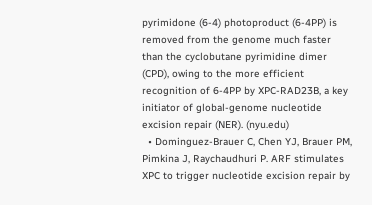pyrimidone (6-4) photoproduct (6-4PP) is removed from the genome much faster than the cyclobutane pyrimidine dimer (CPD), owing to the more efficient recognition of 6-4PP by XPC-RAD23B, a key initiator of global-genome nucleotide excision repair (NER). (nyu.edu)
  • Dominguez-Brauer C, Chen YJ, Brauer PM, Pimkina J, Raychaudhuri P. ARF stimulates XPC to trigger nucleotide excision repair by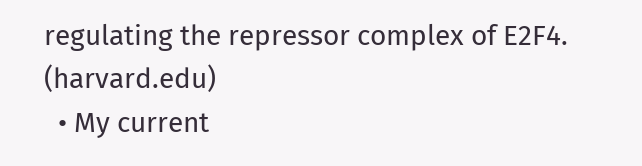regulating the repressor complex of E2F4. (harvard.edu)
  • My current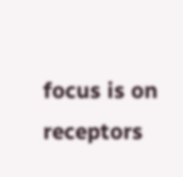focus is on receptors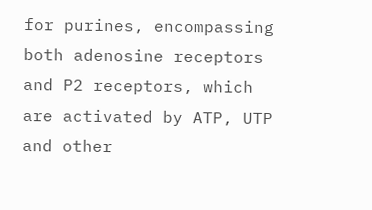for purines, encompassing both adenosine receptors and P2 receptors, which are activated by ATP, UTP and other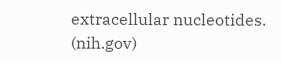extracellular nucleotides. (nih.gov)